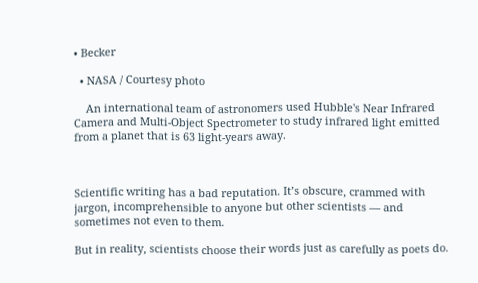• Becker

  • NASA / Courtesy photo

    An international team of astronomers used Hubble's Near Infrared Camera and Multi-Object Spectrometer to study infrared light emitted from a planet that is 63 light-years away.



Scientific writing has a bad reputation. It’s obscure, crammed with jargon, incomprehensible to anyone but other scientists — and sometimes not even to them.

But in reality, scientists choose their words just as carefully as poets do.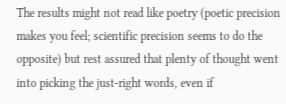The results might not read like poetry (poetic precision makes you feel; scientific precision seems to do the opposite) but rest assured that plenty of thought went into picking the just-right words, even if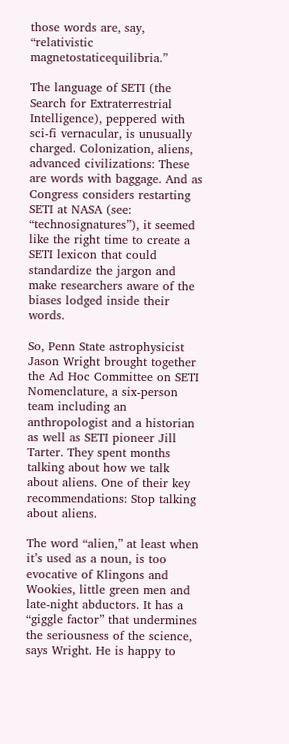those words are, say, “relativistic magnetostaticequilibria.”

The language of SETI (the Search for Extraterrestrial Intelligence), peppered with sci-fi vernacular, is unusually charged. Colonization, aliens, advanced civilizations: These are words with baggage. And as Congress considers restarting SETI at NASA (see: “technosignatures”), it seemed like the right time to create a SETI lexicon that could standardize the jargon and make researchers aware of the biases lodged inside their words.

So, Penn State astrophysicist Jason Wright brought together the Ad Hoc Committee on SETI Nomenclature, a six-person team including an anthropologist and a historian as well as SETI pioneer Jill Tarter. They spent months talking about how we talk about aliens. One of their key recommendations: Stop talking about aliens.

The word “alien,” at least when it’s used as a noun, is too evocative of Klingons and Wookies, little green men and late-night abductors. It has a “giggle factor” that undermines the seriousness of the science, says Wright. He is happy to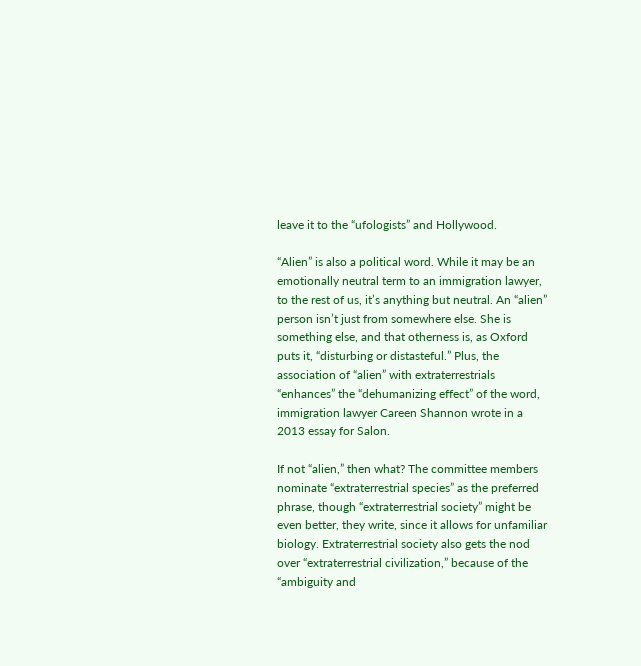leave it to the “ufologists” and Hollywood.

“Alien” is also a political word. While it may be an emotionally neutral term to an immigration lawyer, to the rest of us, it’s anything but neutral. An “alien” person isn’t just from somewhere else. She is something else, and that otherness is, as Oxford puts it, “disturbing or distasteful.” Plus, the association of “alien” with extraterrestrials “enhances” the “dehumanizing effect” of the word, immigration lawyer Careen Shannon wrote in a 2013 essay for Salon.

If not “alien,” then what? The committee members nominate “extraterrestrial species” as the preferred phrase, though “extraterrestrial society” might be even better, they write, since it allows for unfamiliar biology. Extraterrestrial society also gets the nod over “extraterrestrial civilization,” because of the “ambiguity and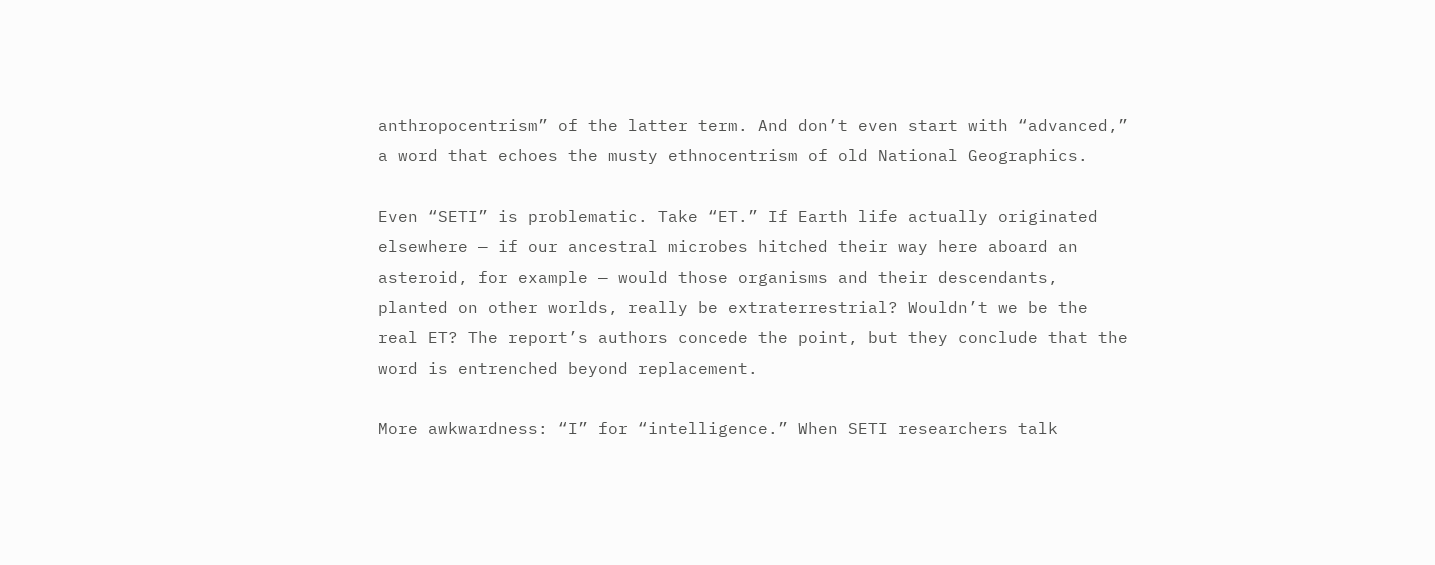anthropocentrism” of the latter term. And don’t even start with “advanced,” a word that echoes the musty ethnocentrism of old National Geographics.

Even “SETI” is problematic. Take “ET.” If Earth life actually originated elsewhere — if our ancestral microbes hitched their way here aboard an asteroid, for example — would those organisms and their descendants, planted on other worlds, really be extraterrestrial? Wouldn’t we be the real ET? The report’s authors concede the point, but they conclude that the word is entrenched beyond replacement.

More awkwardness: “I” for “intelligence.” When SETI researchers talk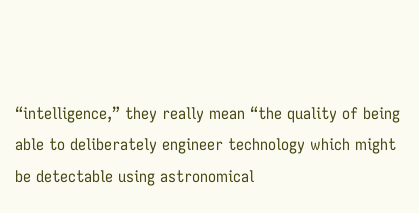“intelligence,” they really mean “the quality of being able to deliberately engineer technology which might be detectable using astronomical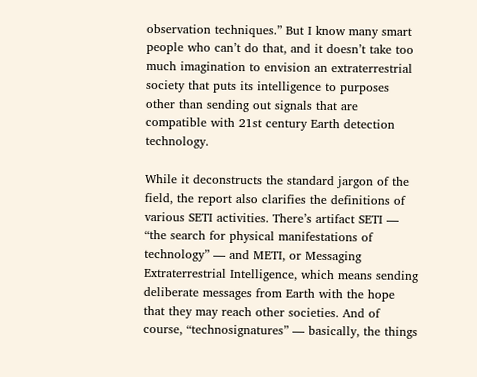observation techniques.” But I know many smart people who can’t do that, and it doesn’t take too much imagination to envision an extraterrestrial society that puts its intelligence to purposes other than sending out signals that are compatible with 21st century Earth detection technology.

While it deconstructs the standard jargon of the field, the report also clarifies the definitions of various SETI activities. There’s artifact SETI — “the search for physical manifestations of technology” — and METI, or Messaging Extraterrestrial Intelligence, which means sending deliberate messages from Earth with the hope that they may reach other societies. And of course, “technosignatures” — basically, the things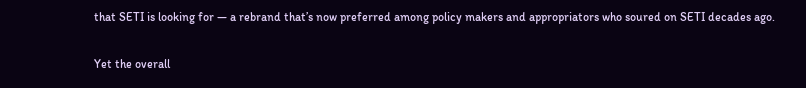that SETI is looking for — a rebrand that’s now preferred among policy makers and appropriators who soured on SETI decades ago.

Yet the overall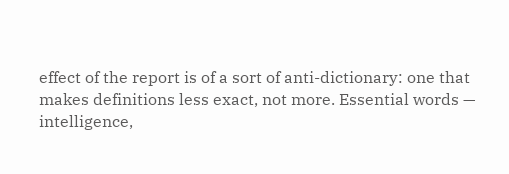effect of the report is of a sort of anti-dictionary: one that makes definitions less exact, not more. Essential words — intelligence,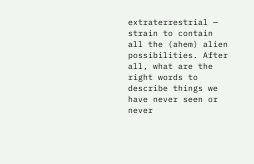extraterrestrial — strain to contain all the (ahem) alien possibilities. After all, what are the right words to describe things we have never seen or never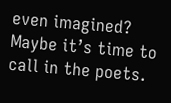even imagined? Maybe it’s time to call in the poets.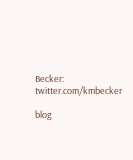Becker: twitter.com/kmbecker

blog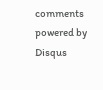comments powered by Disqus